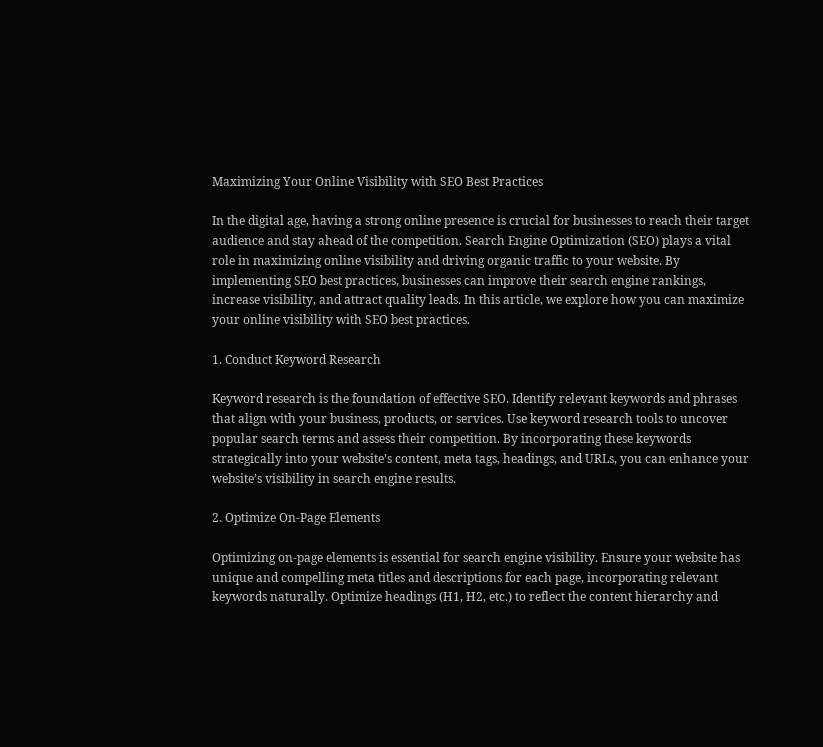Maximizing Your Online Visibility with SEO Best Practices

In the digital age, having a strong online presence is crucial for businesses to reach their target audience and stay ahead of the competition. Search Engine Optimization (SEO) plays a vital role in maximizing online visibility and driving organic traffic to your website. By implementing SEO best practices, businesses can improve their search engine rankings, increase visibility, and attract quality leads. In this article, we explore how you can maximize your online visibility with SEO best practices.

1. Conduct Keyword Research

Keyword research is the foundation of effective SEO. Identify relevant keywords and phrases that align with your business, products, or services. Use keyword research tools to uncover popular search terms and assess their competition. By incorporating these keywords strategically into your website’s content, meta tags, headings, and URLs, you can enhance your website’s visibility in search engine results.

2. Optimize On-Page Elements

Optimizing on-page elements is essential for search engine visibility. Ensure your website has unique and compelling meta titles and descriptions for each page, incorporating relevant keywords naturally. Optimize headings (H1, H2, etc.) to reflect the content hierarchy and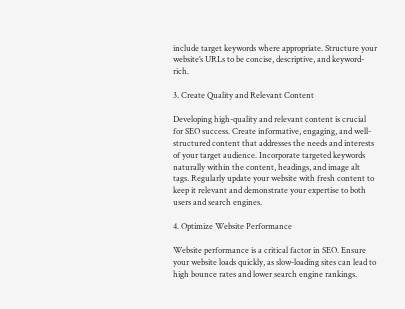include target keywords where appropriate. Structure your website’s URLs to be concise, descriptive, and keyword-rich.

3. Create Quality and Relevant Content

Developing high-quality and relevant content is crucial for SEO success. Create informative, engaging, and well-structured content that addresses the needs and interests of your target audience. Incorporate targeted keywords naturally within the content, headings, and image alt tags. Regularly update your website with fresh content to keep it relevant and demonstrate your expertise to both users and search engines.

4. Optimize Website Performance

Website performance is a critical factor in SEO. Ensure your website loads quickly, as slow-loading sites can lead to high bounce rates and lower search engine rankings.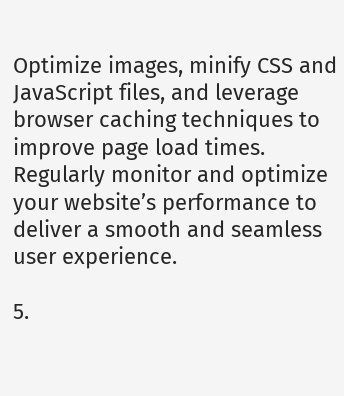Optimize images, minify CSS and JavaScript files, and leverage browser caching techniques to improve page load times. Regularly monitor and optimize your website’s performance to deliver a smooth and seamless user experience.

5.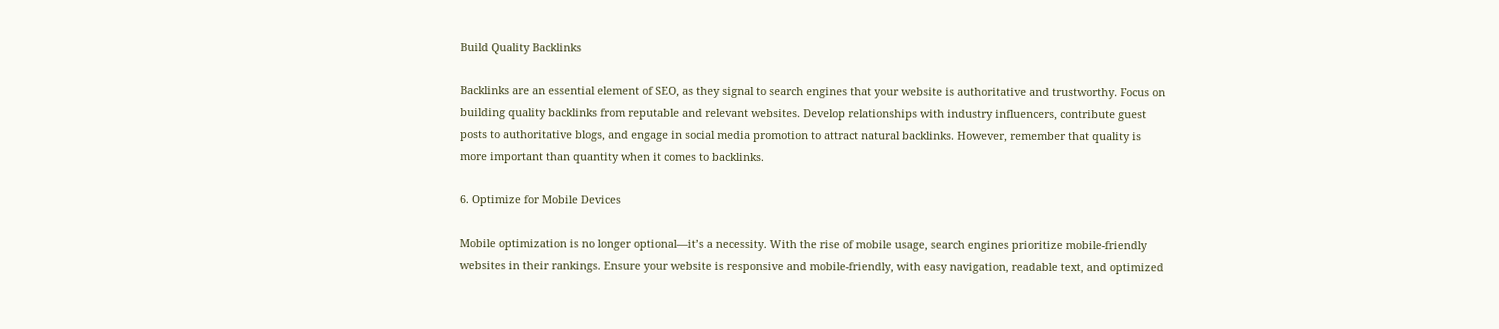Build Quality Backlinks

Backlinks are an essential element of SEO, as they signal to search engines that your website is authoritative and trustworthy. Focus on building quality backlinks from reputable and relevant websites. Develop relationships with industry influencers, contribute guest posts to authoritative blogs, and engage in social media promotion to attract natural backlinks. However, remember that quality is more important than quantity when it comes to backlinks.

6. Optimize for Mobile Devices

Mobile optimization is no longer optional—it’s a necessity. With the rise of mobile usage, search engines prioritize mobile-friendly websites in their rankings. Ensure your website is responsive and mobile-friendly, with easy navigation, readable text, and optimized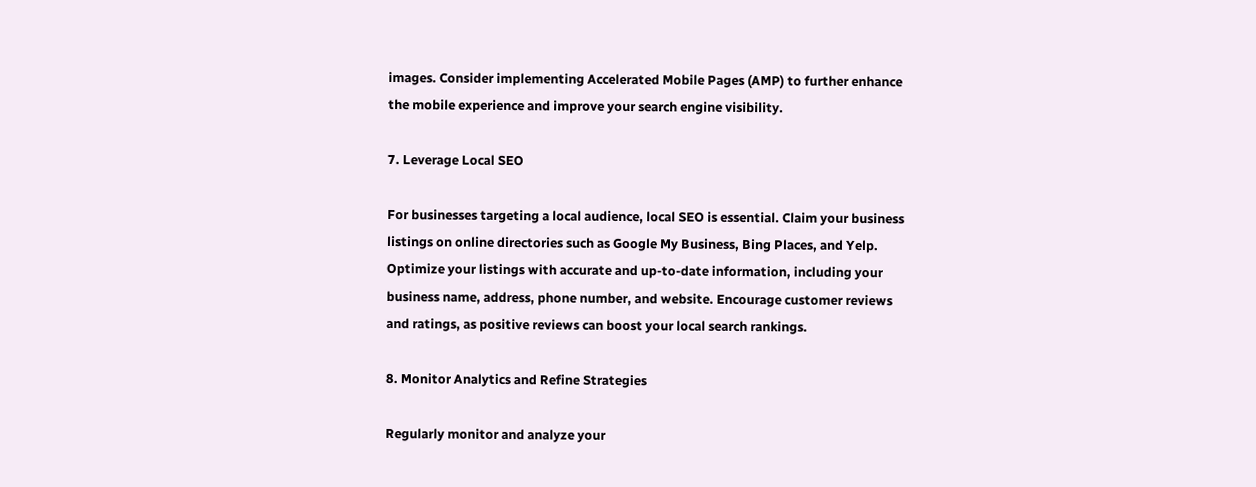images. Consider implementing Accelerated Mobile Pages (AMP) to further enhance the mobile experience and improve your search engine visibility.

7. Leverage Local SEO

For businesses targeting a local audience, local SEO is essential. Claim your business listings on online directories such as Google My Business, Bing Places, and Yelp. Optimize your listings with accurate and up-to-date information, including your business name, address, phone number, and website. Encourage customer reviews and ratings, as positive reviews can boost your local search rankings.

8. Monitor Analytics and Refine Strategies

Regularly monitor and analyze your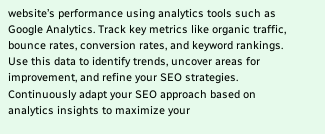website’s performance using analytics tools such as Google Analytics. Track key metrics like organic traffic, bounce rates, conversion rates, and keyword rankings. Use this data to identify trends, uncover areas for improvement, and refine your SEO strategies. Continuously adapt your SEO approach based on analytics insights to maximize your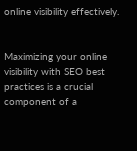online visibility effectively.


Maximizing your online visibility with SEO best practices is a crucial component of a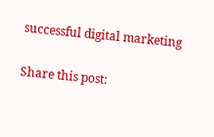successful digital marketing

Share this post: